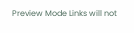Preview Mode Links will not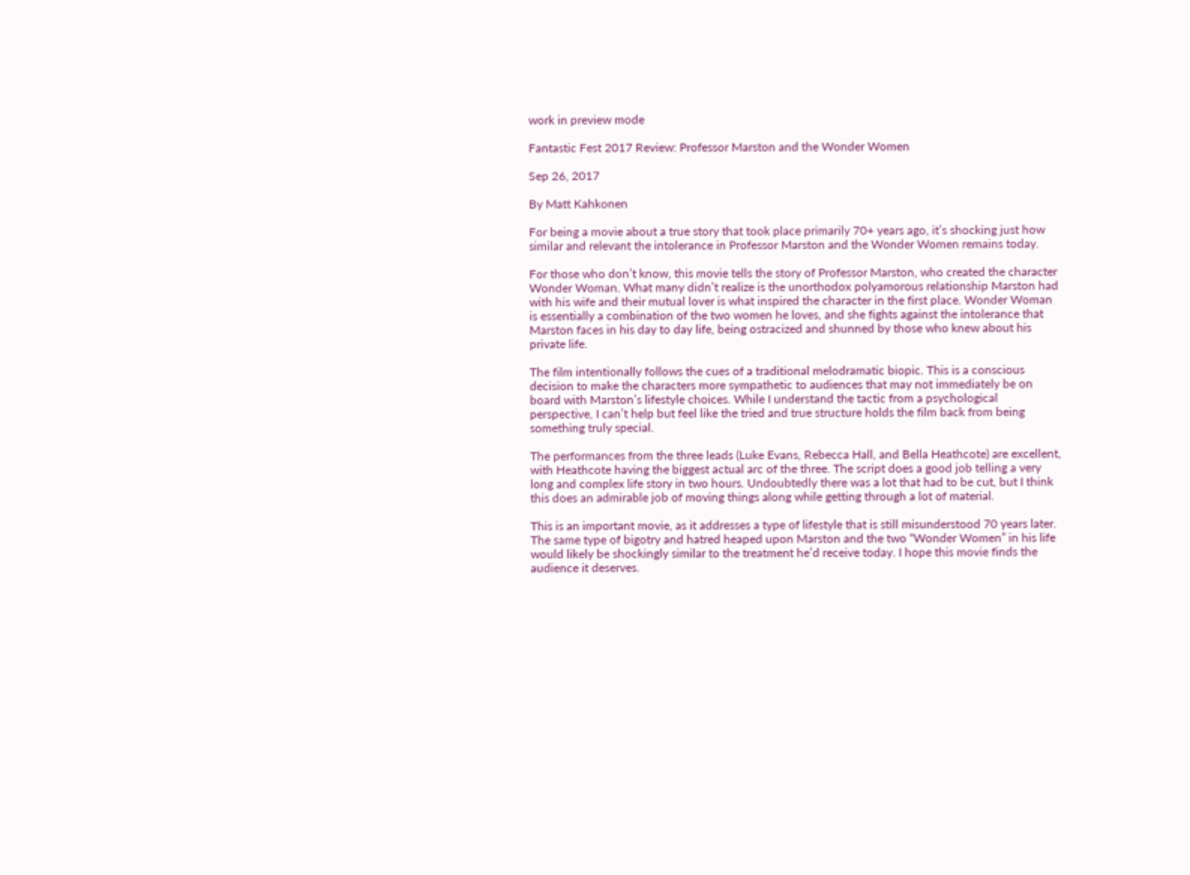work in preview mode

Fantastic Fest 2017 Review: Professor Marston and the Wonder Women

Sep 26, 2017

By Matt Kahkonen

For being a movie about a true story that took place primarily 70+ years ago, it’s shocking just how similar and relevant the intolerance in Professor Marston and the Wonder Women remains today.

For those who don’t know, this movie tells the story of Professor Marston, who created the character Wonder Woman. What many didn’t realize is the unorthodox polyamorous relationship Marston had with his wife and their mutual lover is what inspired the character in the first place. Wonder Woman is essentially a combination of the two women he loves, and she fights against the intolerance that Marston faces in his day to day life, being ostracized and shunned by those who knew about his private life.

The film intentionally follows the cues of a traditional melodramatic biopic. This is a conscious decision to make the characters more sympathetic to audiences that may not immediately be on board with Marston’s lifestyle choices. While I understand the tactic from a psychological perspective, I can’t help but feel like the tried and true structure holds the film back from being something truly special.

The performances from the three leads (Luke Evans, Rebecca Hall, and Bella Heathcote) are excellent, with Heathcote having the biggest actual arc of the three. The script does a good job telling a very long and complex life story in two hours. Undoubtedly there was a lot that had to be cut, but I think this does an admirable job of moving things along while getting through a lot of material.

This is an important movie, as it addresses a type of lifestyle that is still misunderstood 70 years later. The same type of bigotry and hatred heaped upon Marston and the two “Wonder Women” in his life would likely be shockingly similar to the treatment he’d receive today. I hope this movie finds the audience it deserves.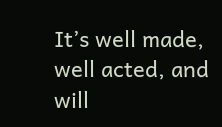It’s well made, well acted, and will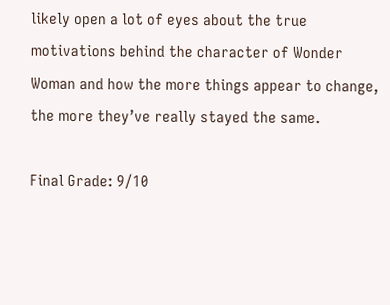likely open a lot of eyes about the true motivations behind the character of Wonder Woman and how the more things appear to change, the more they’ve really stayed the same.

Final Grade: 9/10